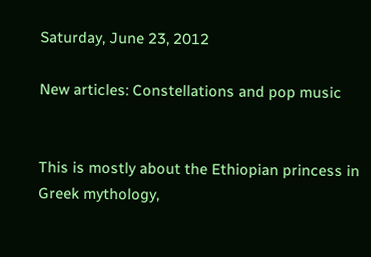Saturday, June 23, 2012

New articles: Constellations and pop music


This is mostly about the Ethiopian princess in Greek mythology,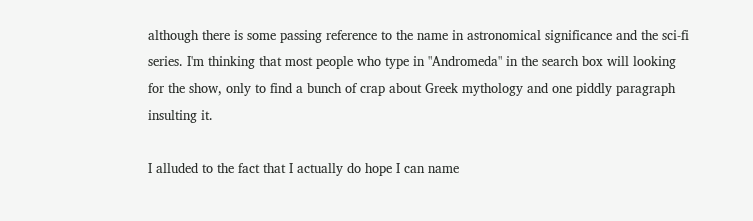although there is some passing reference to the name in astronomical significance and the sci-fi series. I'm thinking that most people who type in "Andromeda" in the search box will looking for the show, only to find a bunch of crap about Greek mythology and one piddly paragraph insulting it.

I alluded to the fact that I actually do hope I can name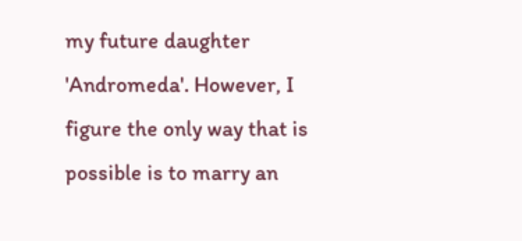my future daughter 'Andromeda'. However, I figure the only way that is possible is to marry an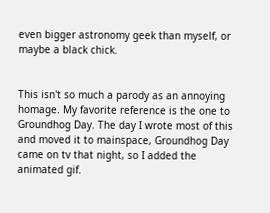even bigger astronomy geek than myself, or maybe a black chick.


This isn't so much a parody as an annoying homage. My favorite reference is the one to Groundhog Day. The day I wrote most of this and moved it to mainspace, Groundhog Day came on tv that night, so I added the animated gif.